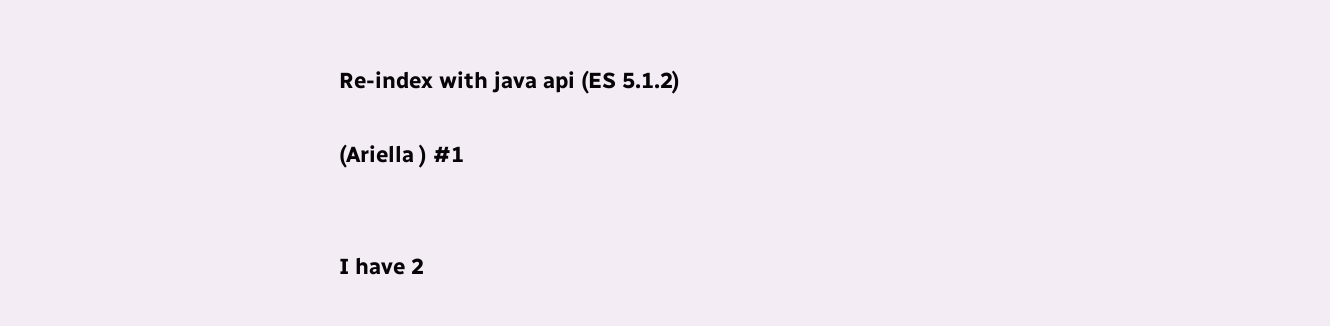Re-index with java api (ES 5.1.2)

(Ariella ) #1


I have 2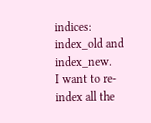indices: index_old and index_new.
I want to re-index all the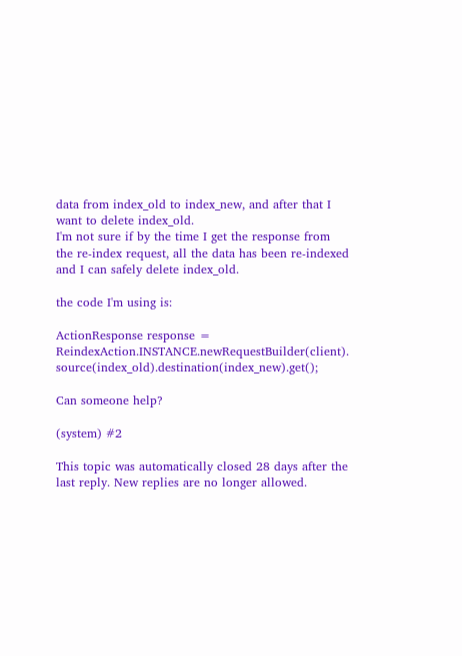data from index_old to index_new, and after that I want to delete index_old.
I'm not sure if by the time I get the response from the re-index request, all the data has been re-indexed and I can safely delete index_old.

the code I'm using is:

ActionResponse response = ReindexAction.INSTANCE.newRequestBuilder(client). source(index_old).destination(index_new).get();

Can someone help?

(system) #2

This topic was automatically closed 28 days after the last reply. New replies are no longer allowed.